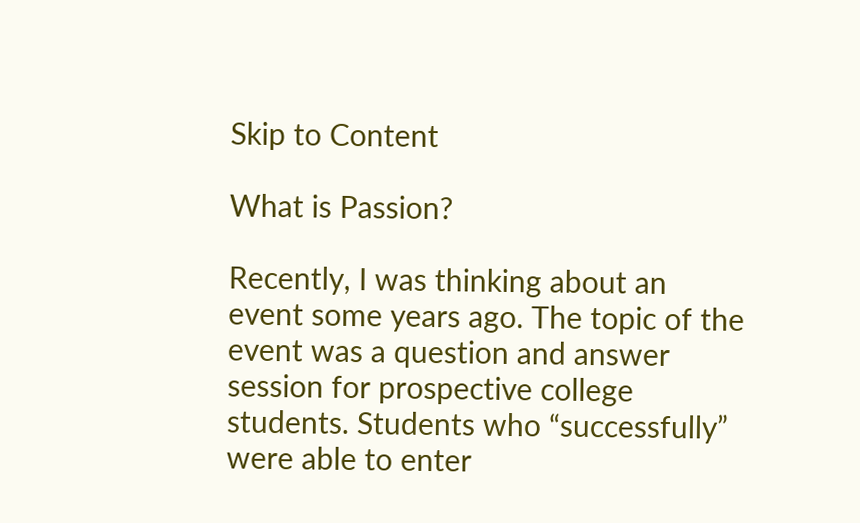Skip to Content

What is Passion?

Recently, I was thinking about an event some years ago. The topic of the event was a question and answer session for prospective college students. Students who “successfully” were able to enter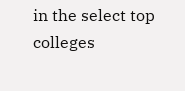in the select top colleges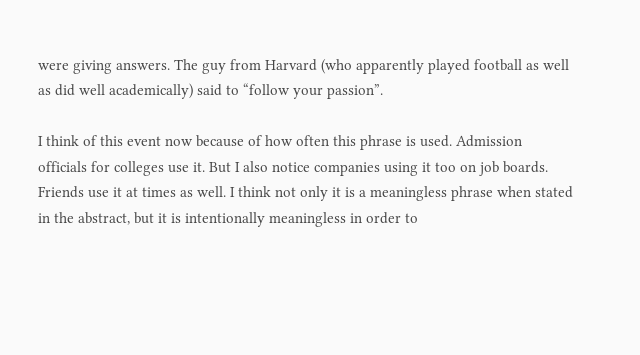were giving answers. The guy from Harvard (who apparently played football as well as did well academically) said to “follow your passion”.

I think of this event now because of how often this phrase is used. Admission officials for colleges use it. But I also notice companies using it too on job boards. Friends use it at times as well. I think not only it is a meaningless phrase when stated in the abstract, but it is intentionally meaningless in order to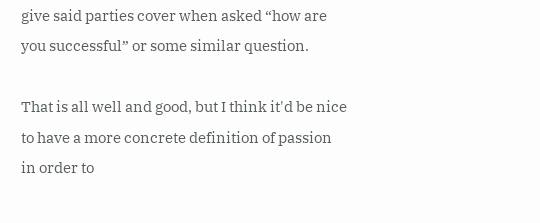give said parties cover when asked “how are you successful” or some similar question.

That is all well and good, but I think it'd be nice to have a more concrete definition of passion in order to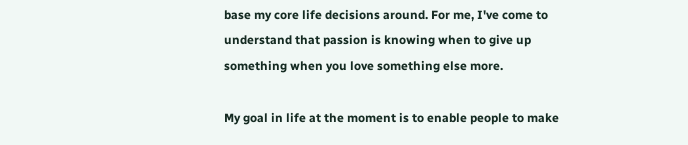base my core life decisions around. For me, I've come to understand that passion is knowing when to give up something when you love something else more.

My goal in life at the moment is to enable people to make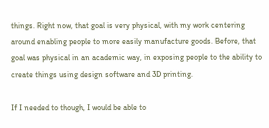things. Right now, that goal is very physical, with my work centering around enabling people to more easily manufacture goods. Before, that goal was physical in an academic way, in exposing people to the ability to create things using design software and 3D printing.

If I needed to though, I would be able to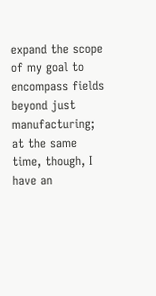expand the scope of my goal to encompass fields beyond just manufacturing; at the same time, though, I have an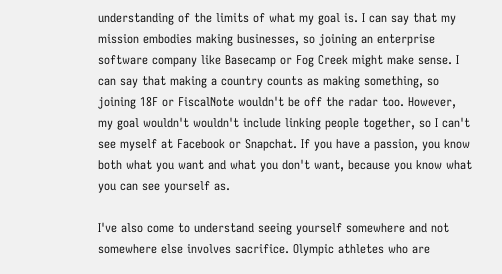understanding of the limits of what my goal is. I can say that my mission embodies making businesses, so joining an enterprise software company like Basecamp or Fog Creek might make sense. I can say that making a country counts as making something, so joining 18F or FiscalNote wouldn't be off the radar too. However, my goal wouldn't wouldn't include linking people together, so I can't see myself at Facebook or Snapchat. If you have a passion, you know both what you want and what you don't want, because you know what you can see yourself as.

I've also come to understand seeing yourself somewhere and not somewhere else involves sacrifice. Olympic athletes who are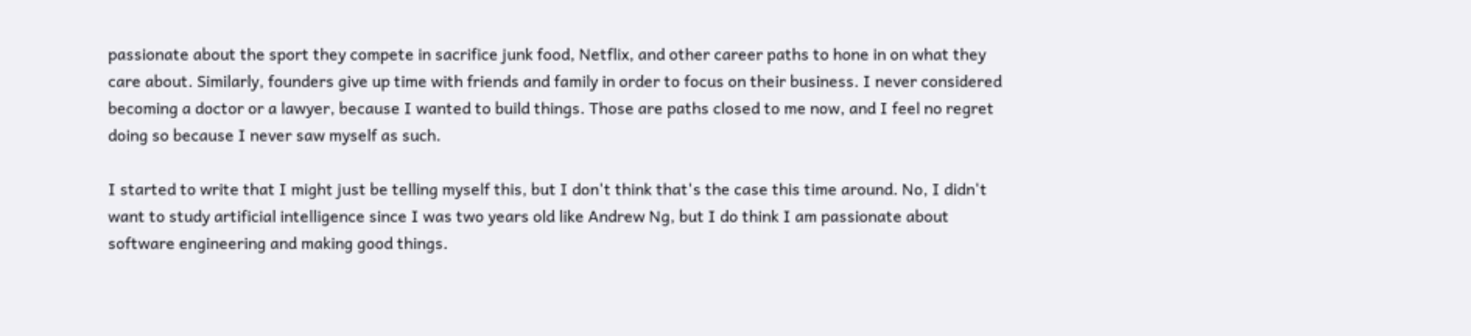passionate about the sport they compete in sacrifice junk food, Netflix, and other career paths to hone in on what they care about. Similarly, founders give up time with friends and family in order to focus on their business. I never considered becoming a doctor or a lawyer, because I wanted to build things. Those are paths closed to me now, and I feel no regret doing so because I never saw myself as such.

I started to write that I might just be telling myself this, but I don't think that's the case this time around. No, I didn't want to study artificial intelligence since I was two years old like Andrew Ng, but I do think I am passionate about software engineering and making good things.